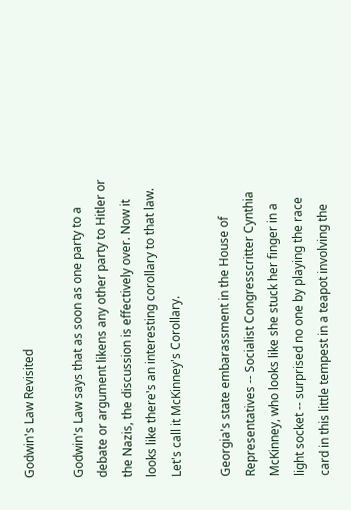Godwin's Law Revisited

Godwin's Law says that as soon as one party to a debate or argument likens any other party to Hitler or the Nazis, the discussion is effectively over. Now it looks like there's an interesting corollary to that law. Let's call it McKinney's Corollary.

Georgia's state embarassment in the House of Representatives -- Socialist Congresscritter Cynthia McKinney, who looks like she stuck her finger in a light socket -- surprised no one by playing the race card in this little tempest in a teapot involving the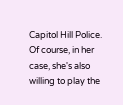Capitol Hill Police. Of course, in her case, she's also willing to play the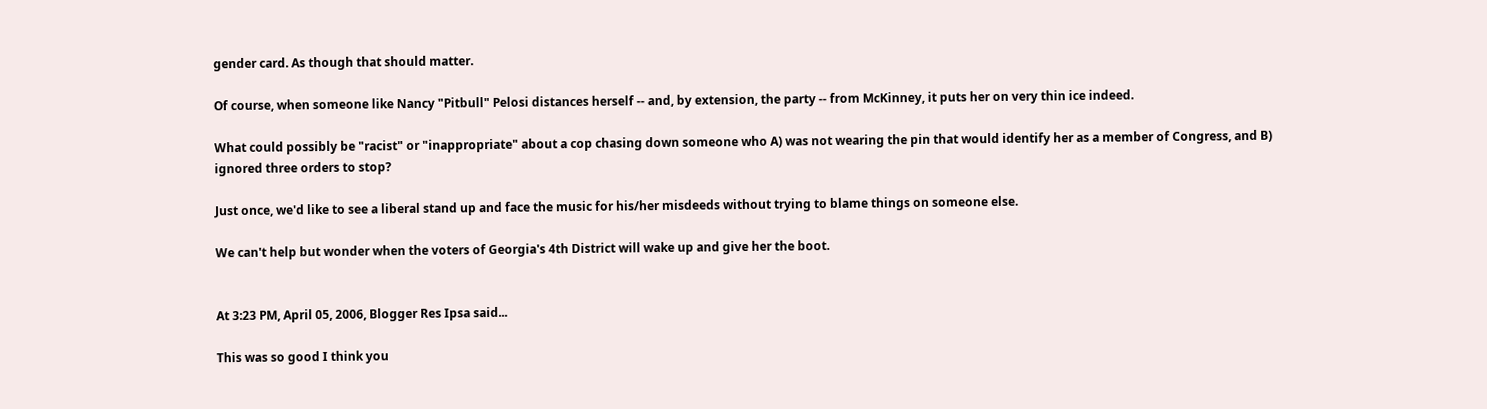gender card. As though that should matter.

Of course, when someone like Nancy "Pitbull" Pelosi distances herself -- and, by extension, the party -- from McKinney, it puts her on very thin ice indeed.

What could possibly be "racist" or "inappropriate" about a cop chasing down someone who A) was not wearing the pin that would identify her as a member of Congress, and B) ignored three orders to stop?

Just once, we'd like to see a liberal stand up and face the music for his/her misdeeds without trying to blame things on someone else.

We can't help but wonder when the voters of Georgia's 4th District will wake up and give her the boot.


At 3:23 PM, April 05, 2006, Blogger Res Ipsa said...

This was so good I think you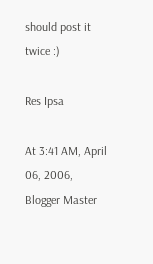should post it twice :)

Res Ipsa

At 3:41 AM, April 06, 2006, Blogger Master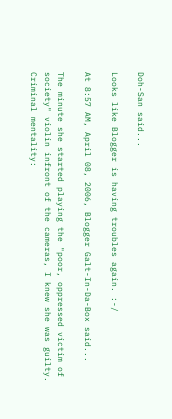Doh-San said...

Looks like Blogger is having troubles again. :-/

At 8:57 AM, April 08, 2006, Blogger Galt-In-Da-Box said...

The minute she started playing the "poor, oppressed victim of society" violin infront of the cameras, I knew she was guilty.
Criminal mentality: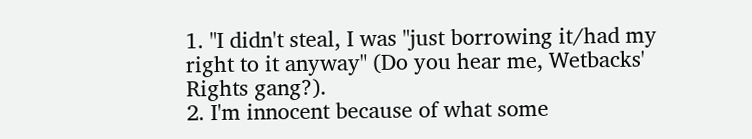1. "I didn't steal, I was "just borrowing it/had my right to it anyway" (Do you hear me, Wetbacks' Rights gang?).
2. I'm innocent because of what some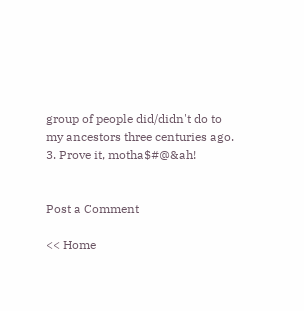group of people did/didn't do to my ancestors three centuries ago.
3. Prove it, motha$#@&ah!


Post a Comment

<< Home